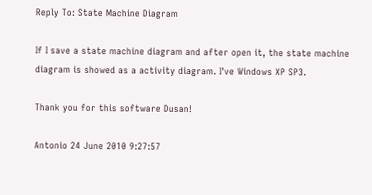Reply To: State Machine Diagram

If I save a state machine diagram and after open it, the state machine diagram is showed as a activity diagram. I've Windows XP SP3.

Thank you for this software Dusan!

Antonio 24 June 2010 9:27:57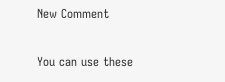New Comment

You can use these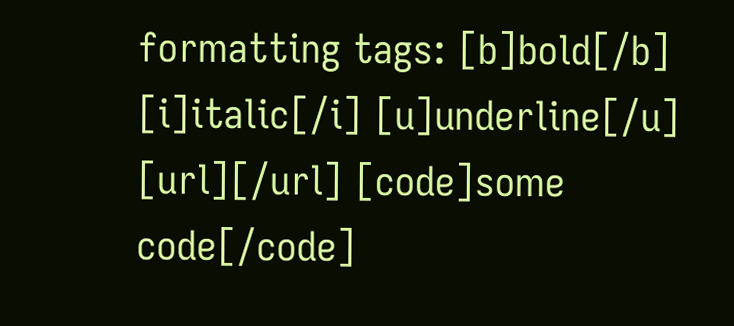formatting tags: [b]bold[/b] [i]italic[/i] [u]underline[/u] [url][/url] [code]some code[/code]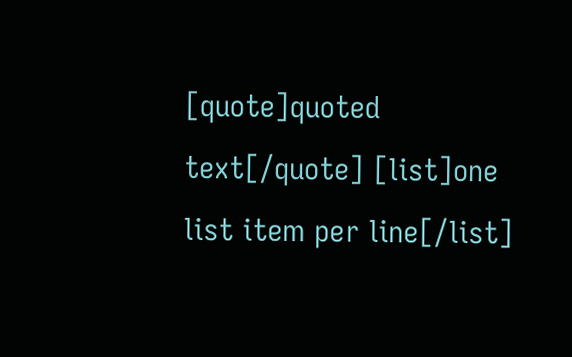[quote]quoted text[/quote] [list]one list item per line[/list]